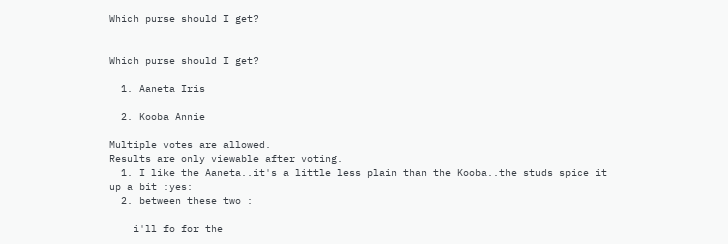Which purse should I get?


Which purse should I get?

  1. Aaneta Iris

  2. Kooba Annie

Multiple votes are allowed.
Results are only viewable after voting.
  1. I like the Aaneta..it's a little less plain than the Kooba..the studs spice it up a bit :yes:
  2. between these two :

    i'll fo for the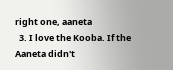right one, aaneta
  3. I love the Kooba. If the Aaneta didn't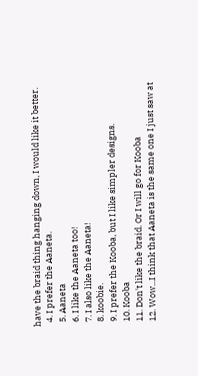have the braid thing hanging down, I would like it better.
  4. I prefer the Aaneta.
  5. Aaneta
  6. I like the Aaneta too!
  7. I also like the Aaneta!
  8. koobie.
  9. I prefer the Kooba, but I like simpler designs.
  10. Kooba
  11. Don't like the braid. Or I will go for Kooba
  12. Wow...I think that Aaneta is the same one I just saw at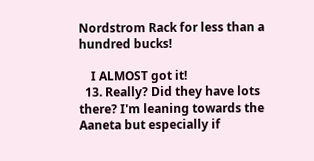Nordstrom Rack for less than a hundred bucks!

    I ALMOST got it!
  13. Really? Did they have lots there? I'm leaning towards the Aaneta but especially if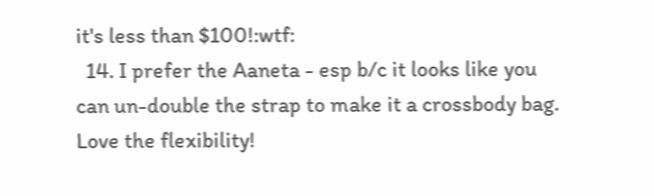it's less than $100!:wtf:
  14. I prefer the Aaneta - esp b/c it looks like you can un-double the strap to make it a crossbody bag. Love the flexibility!